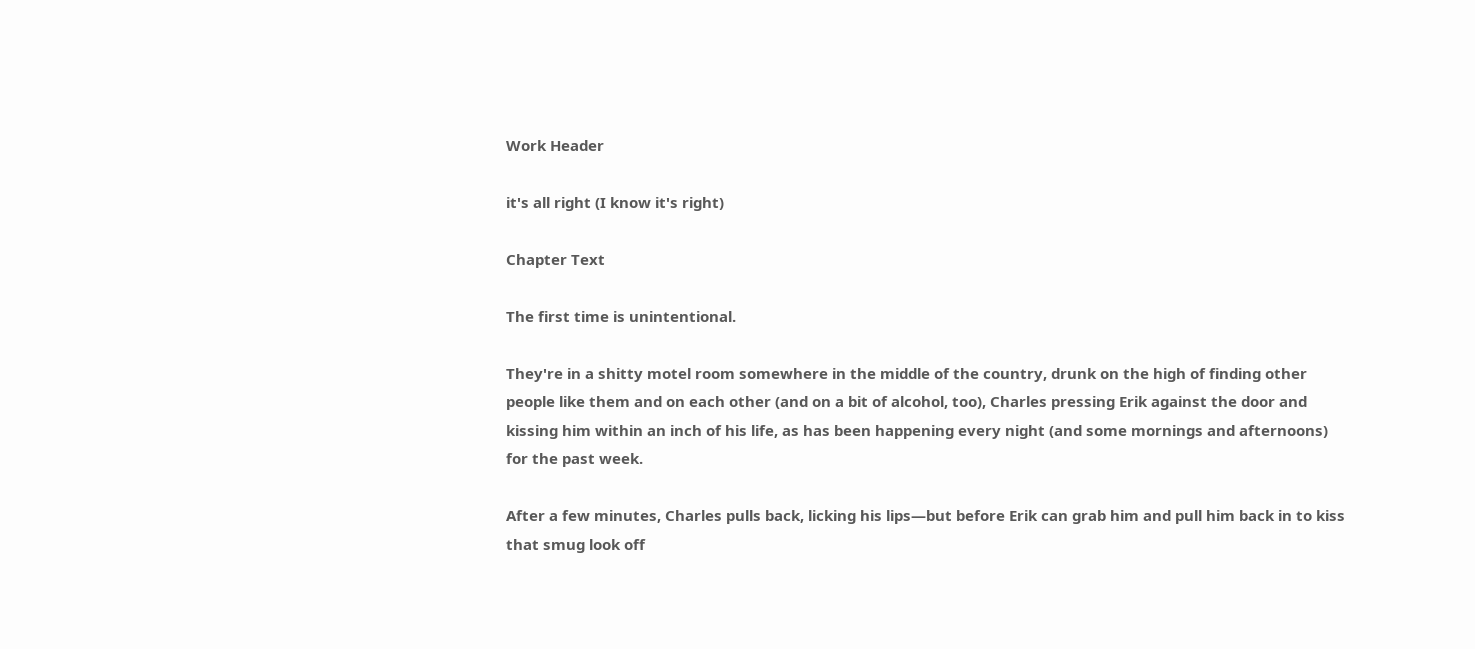Work Header

it's all right (I know it's right)

Chapter Text

The first time is unintentional.

They're in a shitty motel room somewhere in the middle of the country, drunk on the high of finding other people like them and on each other (and on a bit of alcohol, too), Charles pressing Erik against the door and kissing him within an inch of his life, as has been happening every night (and some mornings and afternoons) for the past week.

After a few minutes, Charles pulls back, licking his lips—but before Erik can grab him and pull him back in to kiss that smug look off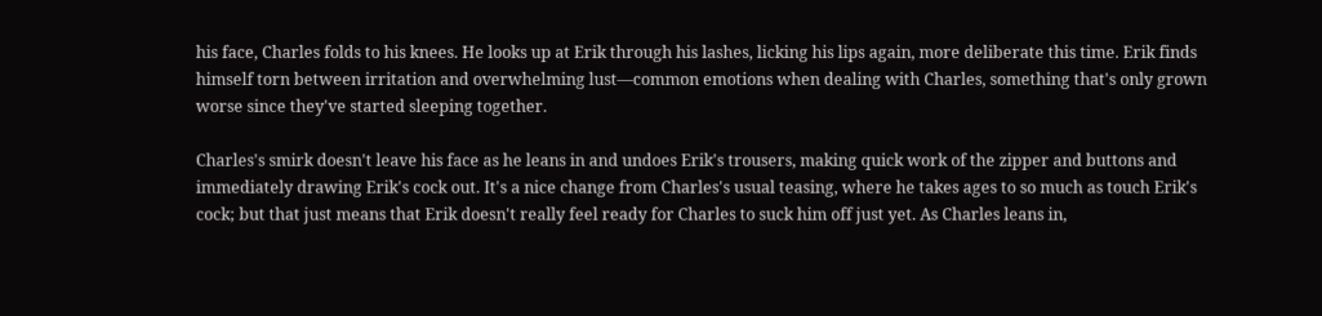his face, Charles folds to his knees. He looks up at Erik through his lashes, licking his lips again, more deliberate this time. Erik finds himself torn between irritation and overwhelming lust—common emotions when dealing with Charles, something that's only grown worse since they've started sleeping together.

Charles's smirk doesn't leave his face as he leans in and undoes Erik's trousers, making quick work of the zipper and buttons and immediately drawing Erik's cock out. It's a nice change from Charles's usual teasing, where he takes ages to so much as touch Erik's cock; but that just means that Erik doesn't really feel ready for Charles to suck him off just yet. As Charles leans in,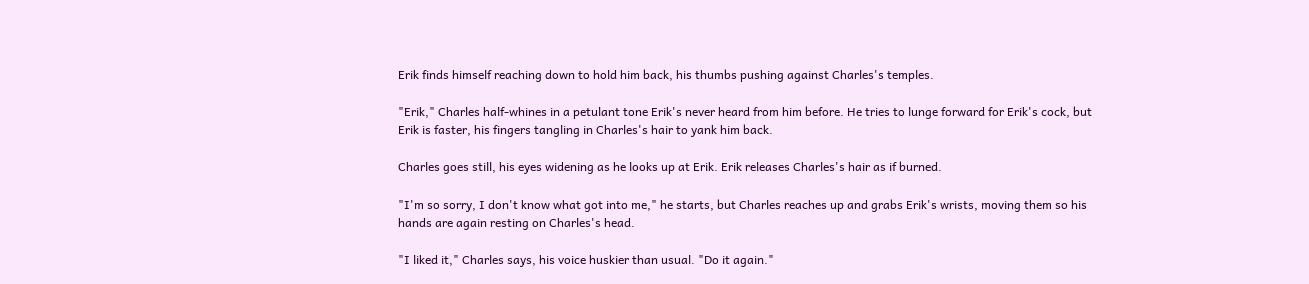Erik finds himself reaching down to hold him back, his thumbs pushing against Charles's temples.

"Erik," Charles half-whines in a petulant tone Erik's never heard from him before. He tries to lunge forward for Erik's cock, but Erik is faster, his fingers tangling in Charles's hair to yank him back.

Charles goes still, his eyes widening as he looks up at Erik. Erik releases Charles's hair as if burned.

"I'm so sorry, I don't know what got into me," he starts, but Charles reaches up and grabs Erik's wrists, moving them so his hands are again resting on Charles's head.

"I liked it," Charles says, his voice huskier than usual. "Do it again."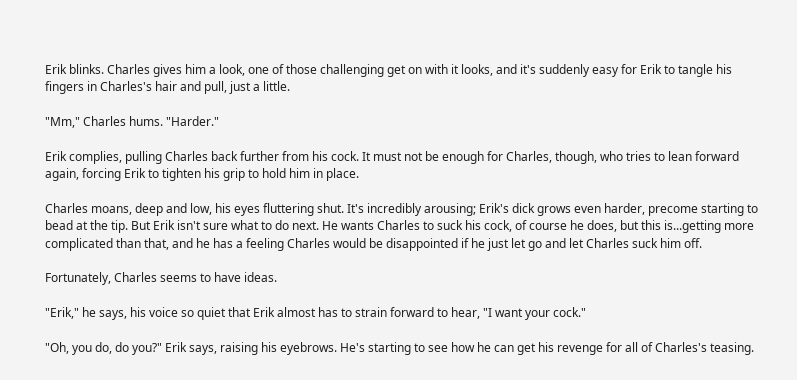Erik blinks. Charles gives him a look, one of those challenging get on with it looks, and it's suddenly easy for Erik to tangle his fingers in Charles's hair and pull, just a little.

"Mm," Charles hums. "Harder."

Erik complies, pulling Charles back further from his cock. It must not be enough for Charles, though, who tries to lean forward again, forcing Erik to tighten his grip to hold him in place.

Charles moans, deep and low, his eyes fluttering shut. It's incredibly arousing; Erik's dick grows even harder, precome starting to bead at the tip. But Erik isn't sure what to do next. He wants Charles to suck his cock, of course he does, but this is...getting more complicated than that, and he has a feeling Charles would be disappointed if he just let go and let Charles suck him off.

Fortunately, Charles seems to have ideas.

"Erik," he says, his voice so quiet that Erik almost has to strain forward to hear, "I want your cock."

"Oh, you do, do you?" Erik says, raising his eyebrows. He's starting to see how he can get his revenge for all of Charles's teasing.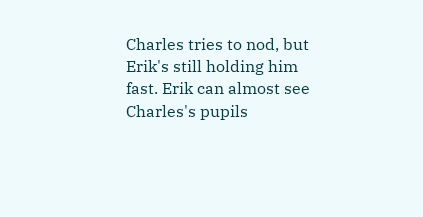Charles tries to nod, but Erik's still holding him fast. Erik can almost see Charles's pupils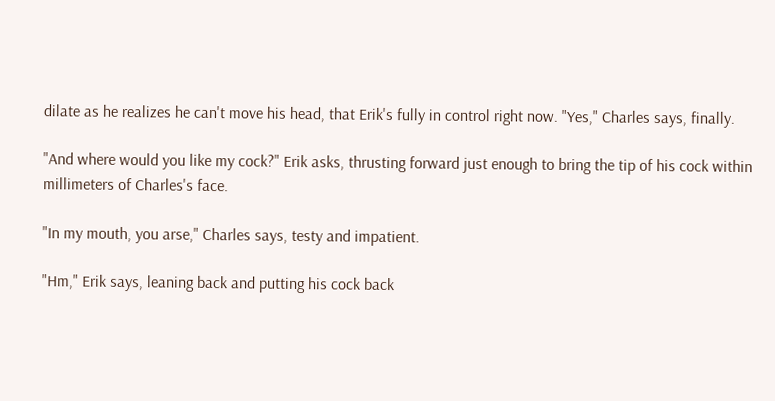dilate as he realizes he can't move his head, that Erik's fully in control right now. "Yes," Charles says, finally.

"And where would you like my cock?" Erik asks, thrusting forward just enough to bring the tip of his cock within millimeters of Charles's face.

"In my mouth, you arse," Charles says, testy and impatient.

"Hm," Erik says, leaning back and putting his cock back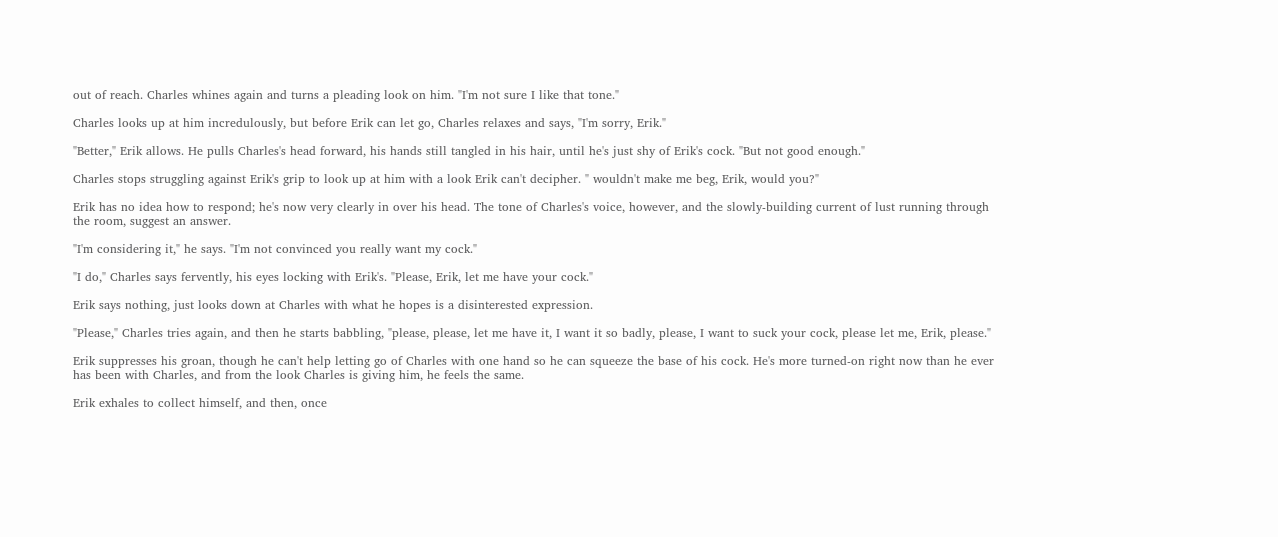out of reach. Charles whines again and turns a pleading look on him. "I'm not sure I like that tone."

Charles looks up at him incredulously, but before Erik can let go, Charles relaxes and says, "I'm sorry, Erik."

"Better," Erik allows. He pulls Charles's head forward, his hands still tangled in his hair, until he's just shy of Erik's cock. "But not good enough."

Charles stops struggling against Erik's grip to look up at him with a look Erik can't decipher. " wouldn't make me beg, Erik, would you?"

Erik has no idea how to respond; he's now very clearly in over his head. The tone of Charles's voice, however, and the slowly-building current of lust running through the room, suggest an answer.

"I'm considering it," he says. "I'm not convinced you really want my cock."

"I do," Charles says fervently, his eyes locking with Erik's. "Please, Erik, let me have your cock."

Erik says nothing, just looks down at Charles with what he hopes is a disinterested expression.

"Please," Charles tries again, and then he starts babbling, "please, please, let me have it, I want it so badly, please, I want to suck your cock, please let me, Erik, please."

Erik suppresses his groan, though he can't help letting go of Charles with one hand so he can squeeze the base of his cock. He's more turned-on right now than he ever has been with Charles, and from the look Charles is giving him, he feels the same.

Erik exhales to collect himself, and then, once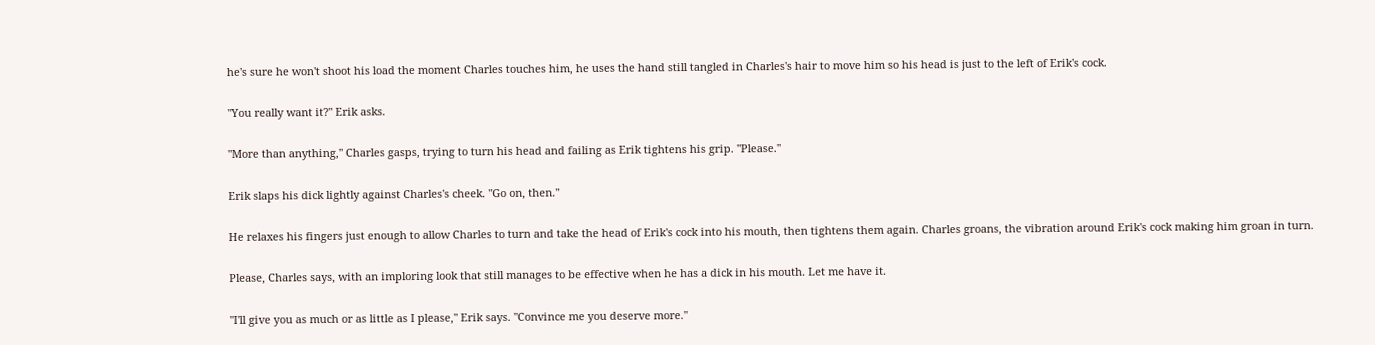he's sure he won't shoot his load the moment Charles touches him, he uses the hand still tangled in Charles's hair to move him so his head is just to the left of Erik's cock.

"You really want it?" Erik asks.

"More than anything," Charles gasps, trying to turn his head and failing as Erik tightens his grip. "Please."

Erik slaps his dick lightly against Charles's cheek. "Go on, then."

He relaxes his fingers just enough to allow Charles to turn and take the head of Erik's cock into his mouth, then tightens them again. Charles groans, the vibration around Erik's cock making him groan in turn.

Please, Charles says, with an imploring look that still manages to be effective when he has a dick in his mouth. Let me have it.

"I'll give you as much or as little as I please," Erik says. "Convince me you deserve more."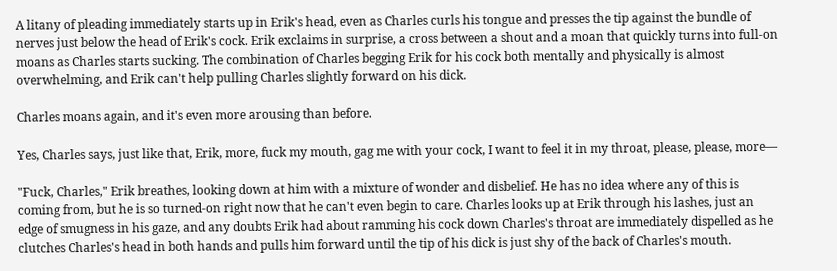A litany of pleading immediately starts up in Erik's head, even as Charles curls his tongue and presses the tip against the bundle of nerves just below the head of Erik's cock. Erik exclaims in surprise, a cross between a shout and a moan that quickly turns into full-on moans as Charles starts sucking. The combination of Charles begging Erik for his cock both mentally and physically is almost overwhelming, and Erik can't help pulling Charles slightly forward on his dick.

Charles moans again, and it's even more arousing than before.

Yes, Charles says, just like that, Erik, more, fuck my mouth, gag me with your cock, I want to feel it in my throat, please, please, more—

"Fuck, Charles," Erik breathes, looking down at him with a mixture of wonder and disbelief. He has no idea where any of this is coming from, but he is so turned-on right now that he can't even begin to care. Charles looks up at Erik through his lashes, just an edge of smugness in his gaze, and any doubts Erik had about ramming his cock down Charles's throat are immediately dispelled as he clutches Charles's head in both hands and pulls him forward until the tip of his dick is just shy of the back of Charles's mouth.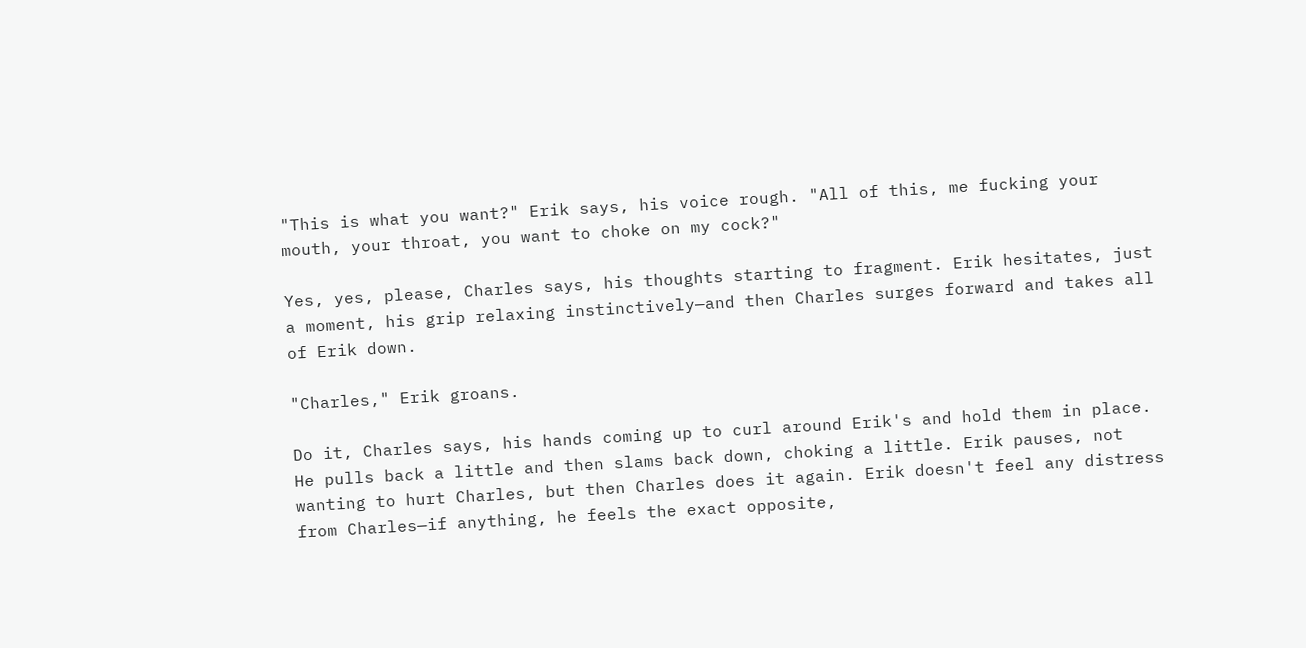"This is what you want?" Erik says, his voice rough. "All of this, me fucking your mouth, your throat, you want to choke on my cock?"

Yes, yes, please, Charles says, his thoughts starting to fragment. Erik hesitates, just a moment, his grip relaxing instinctively—and then Charles surges forward and takes all of Erik down.

"Charles," Erik groans.

Do it, Charles says, his hands coming up to curl around Erik's and hold them in place. He pulls back a little and then slams back down, choking a little. Erik pauses, not wanting to hurt Charles, but then Charles does it again. Erik doesn't feel any distress from Charles—if anything, he feels the exact opposite,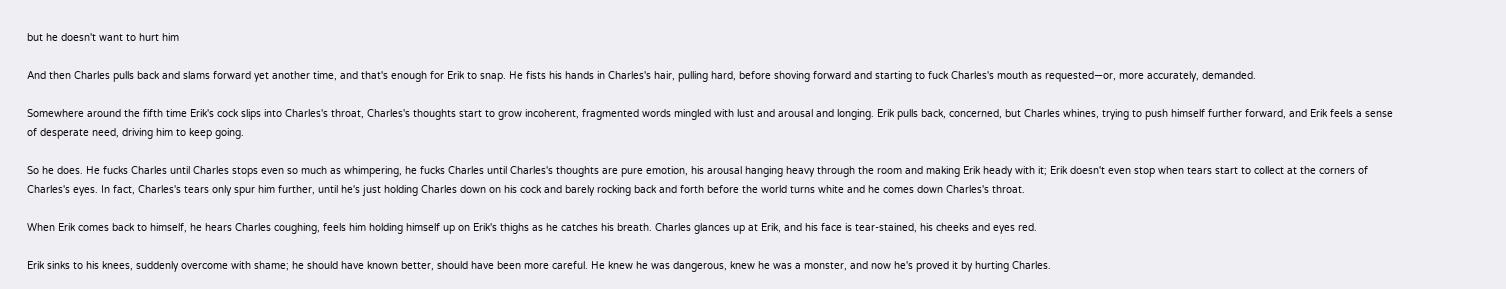but he doesn't want to hurt him

And then Charles pulls back and slams forward yet another time, and that's enough for Erik to snap. He fists his hands in Charles's hair, pulling hard, before shoving forward and starting to fuck Charles's mouth as requested—or, more accurately, demanded.

Somewhere around the fifth time Erik's cock slips into Charles's throat, Charles's thoughts start to grow incoherent, fragmented words mingled with lust and arousal and longing. Erik pulls back, concerned, but Charles whines, trying to push himself further forward, and Erik feels a sense of desperate need, driving him to keep going.

So he does. He fucks Charles until Charles stops even so much as whimpering, he fucks Charles until Charles's thoughts are pure emotion, his arousal hanging heavy through the room and making Erik heady with it; Erik doesn't even stop when tears start to collect at the corners of Charles's eyes. In fact, Charles's tears only spur him further, until he's just holding Charles down on his cock and barely rocking back and forth before the world turns white and he comes down Charles's throat.

When Erik comes back to himself, he hears Charles coughing, feels him holding himself up on Erik's thighs as he catches his breath. Charles glances up at Erik, and his face is tear-stained, his cheeks and eyes red.

Erik sinks to his knees, suddenly overcome with shame; he should have known better, should have been more careful. He knew he was dangerous, knew he was a monster, and now he's proved it by hurting Charles.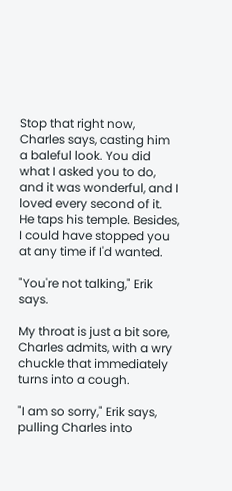Stop that right now, Charles says, casting him a baleful look. You did what I asked you to do, and it was wonderful, and I loved every second of it. He taps his temple. Besides, I could have stopped you at any time if I'd wanted.

"You're not talking," Erik says.

My throat is just a bit sore, Charles admits, with a wry chuckle that immediately turns into a cough.

"I am so sorry," Erik says, pulling Charles into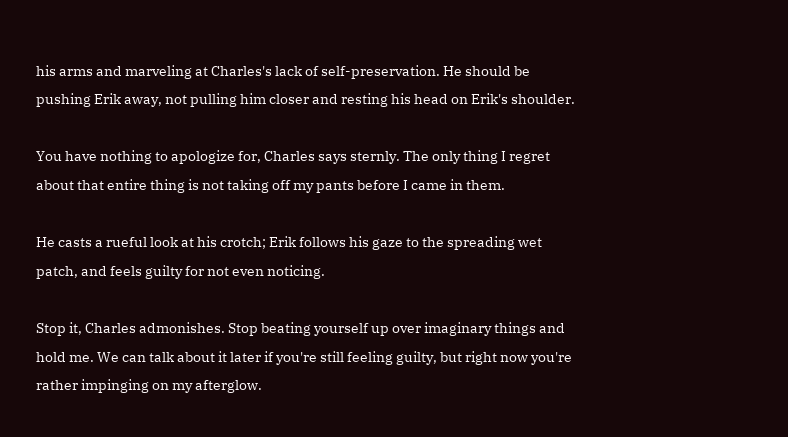his arms and marveling at Charles's lack of self-preservation. He should be pushing Erik away, not pulling him closer and resting his head on Erik's shoulder.

You have nothing to apologize for, Charles says sternly. The only thing I regret about that entire thing is not taking off my pants before I came in them.

He casts a rueful look at his crotch; Erik follows his gaze to the spreading wet patch, and feels guilty for not even noticing.

Stop it, Charles admonishes. Stop beating yourself up over imaginary things and hold me. We can talk about it later if you're still feeling guilty, but right now you're rather impinging on my afterglow.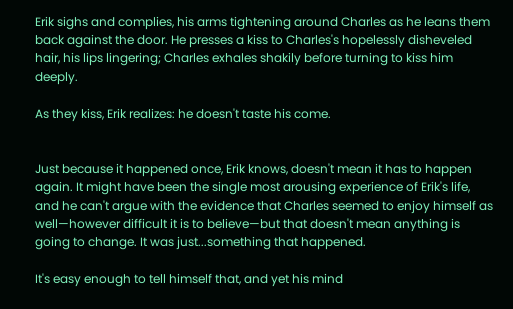Erik sighs and complies, his arms tightening around Charles as he leans them back against the door. He presses a kiss to Charles's hopelessly disheveled hair, his lips lingering; Charles exhales shakily before turning to kiss him deeply.

As they kiss, Erik realizes: he doesn't taste his come.


Just because it happened once, Erik knows, doesn't mean it has to happen again. It might have been the single most arousing experience of Erik's life, and he can't argue with the evidence that Charles seemed to enjoy himself as well—however difficult it is to believe—but that doesn't mean anything is going to change. It was just...something that happened.

It's easy enough to tell himself that, and yet his mind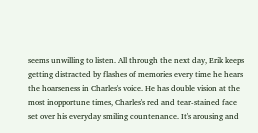seems unwilling to listen. All through the next day, Erik keeps getting distracted by flashes of memories every time he hears the hoarseness in Charles's voice. He has double vision at the most inopportune times, Charles's red and tear-stained face set over his everyday smiling countenance. It's arousing and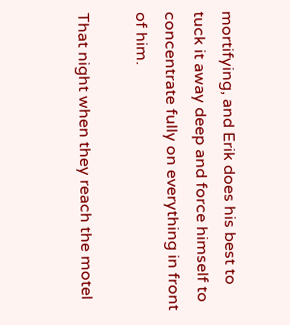mortifying, and Erik does his best to tuck it away deep and force himself to concentrate fully on everything in front of him.

That night when they reach the motel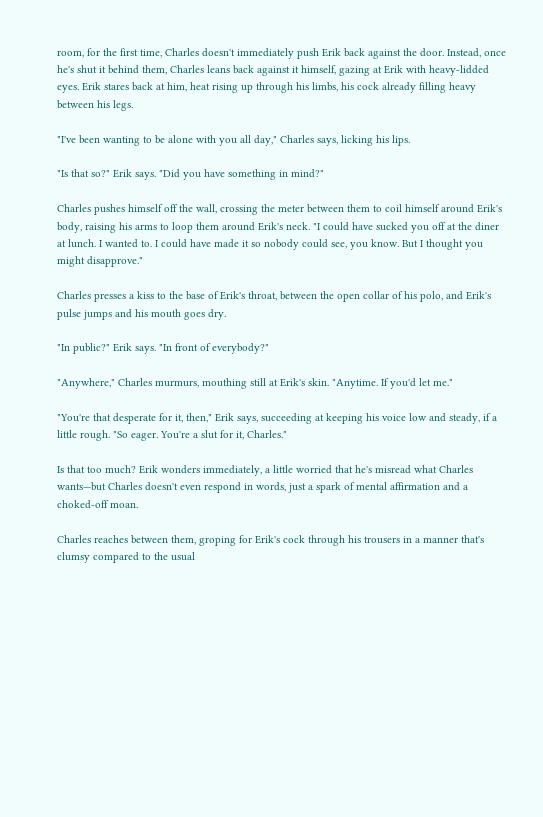room, for the first time, Charles doesn't immediately push Erik back against the door. Instead, once he's shut it behind them, Charles leans back against it himself, gazing at Erik with heavy-lidded eyes. Erik stares back at him, heat rising up through his limbs, his cock already filling heavy between his legs.

"I've been wanting to be alone with you all day," Charles says, licking his lips.

"Is that so?" Erik says. "Did you have something in mind?"

Charles pushes himself off the wall, crossing the meter between them to coil himself around Erik's body, raising his arms to loop them around Erik's neck. "I could have sucked you off at the diner at lunch. I wanted to. I could have made it so nobody could see, you know. But I thought you might disapprove."

Charles presses a kiss to the base of Erik's throat, between the open collar of his polo, and Erik's pulse jumps and his mouth goes dry.

"In public?" Erik says. "In front of everybody?"

"Anywhere," Charles murmurs, mouthing still at Erik's skin. "Anytime. If you'd let me."

"You're that desperate for it, then," Erik says, succeeding at keeping his voice low and steady, if a little rough. "So eager. You're a slut for it, Charles."

Is that too much? Erik wonders immediately, a little worried that he's misread what Charles wants—but Charles doesn't even respond in words, just a spark of mental affirmation and a choked-off moan.

Charles reaches between them, groping for Erik's cock through his trousers in a manner that's clumsy compared to the usual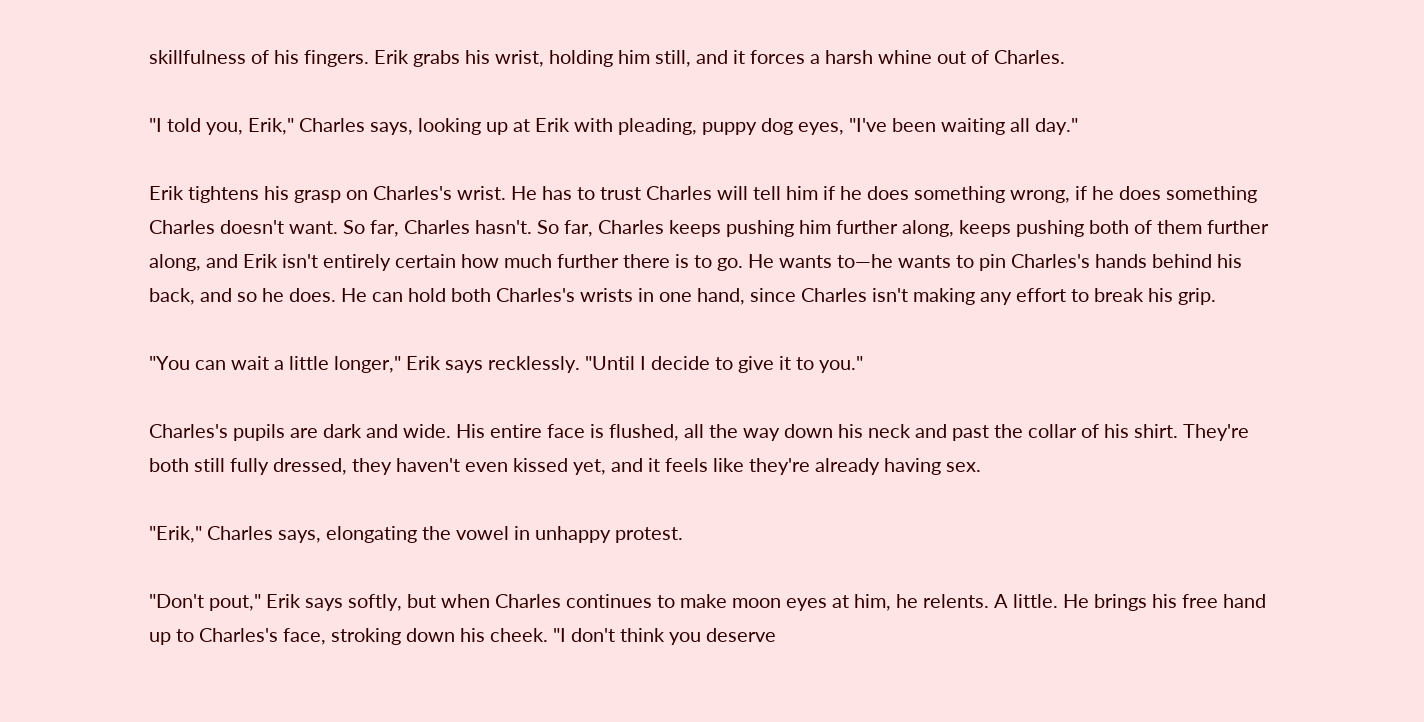skillfulness of his fingers. Erik grabs his wrist, holding him still, and it forces a harsh whine out of Charles.

"I told you, Erik," Charles says, looking up at Erik with pleading, puppy dog eyes, "I've been waiting all day."

Erik tightens his grasp on Charles's wrist. He has to trust Charles will tell him if he does something wrong, if he does something Charles doesn't want. So far, Charles hasn't. So far, Charles keeps pushing him further along, keeps pushing both of them further along, and Erik isn't entirely certain how much further there is to go. He wants to—he wants to pin Charles's hands behind his back, and so he does. He can hold both Charles's wrists in one hand, since Charles isn't making any effort to break his grip.

"You can wait a little longer," Erik says recklessly. "Until I decide to give it to you."

Charles's pupils are dark and wide. His entire face is flushed, all the way down his neck and past the collar of his shirt. They're both still fully dressed, they haven't even kissed yet, and it feels like they're already having sex.

"Erik," Charles says, elongating the vowel in unhappy protest.

"Don't pout," Erik says softly, but when Charles continues to make moon eyes at him, he relents. A little. He brings his free hand up to Charles's face, stroking down his cheek. "I don't think you deserve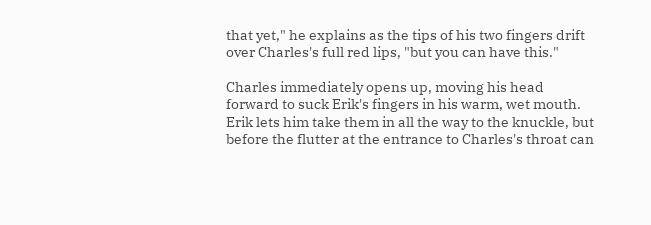that yet," he explains as the tips of his two fingers drift over Charles's full red lips, "but you can have this."

Charles immediately opens up, moving his head forward to suck Erik's fingers in his warm, wet mouth. Erik lets him take them in all the way to the knuckle, but before the flutter at the entrance to Charles's throat can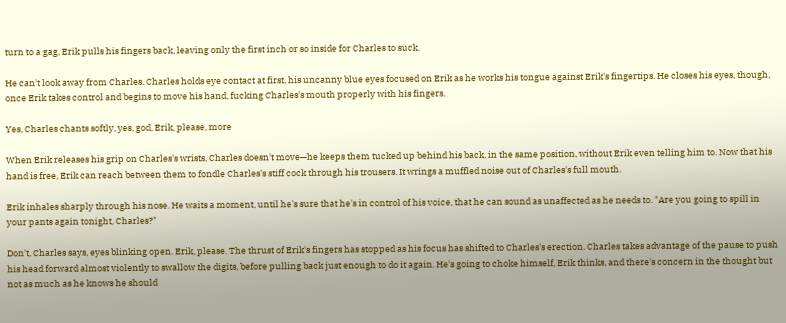turn to a gag, Erik pulls his fingers back, leaving only the first inch or so inside for Charles to suck.

He can't look away from Charles. Charles holds eye contact at first, his uncanny blue eyes focused on Erik as he works his tongue against Erik's fingertips. He closes his eyes, though, once Erik takes control and begins to move his hand, fucking Charles's mouth properly with his fingers.

Yes, Charles chants softly, yes, god, Erik, please, more

When Erik releases his grip on Charles's wrists, Charles doesn't move—he keeps them tucked up behind his back, in the same position, without Erik even telling him to. Now that his hand is free, Erik can reach between them to fondle Charles's stiff cock through his trousers. It wrings a muffled noise out of Charles's full mouth.

Erik inhales sharply through his nose. He waits a moment, until he's sure that he's in control of his voice, that he can sound as unaffected as he needs to. "Are you going to spill in your pants again tonight, Charles?"

Don't, Charles says, eyes blinking open. Erik, please. The thrust of Erik's fingers has stopped as his focus has shifted to Charles's erection. Charles takes advantage of the pause to push his head forward almost violently to swallow the digits, before pulling back just enough to do it again. He's going to choke himself, Erik thinks, and there's concern in the thought but not as much as he knows he should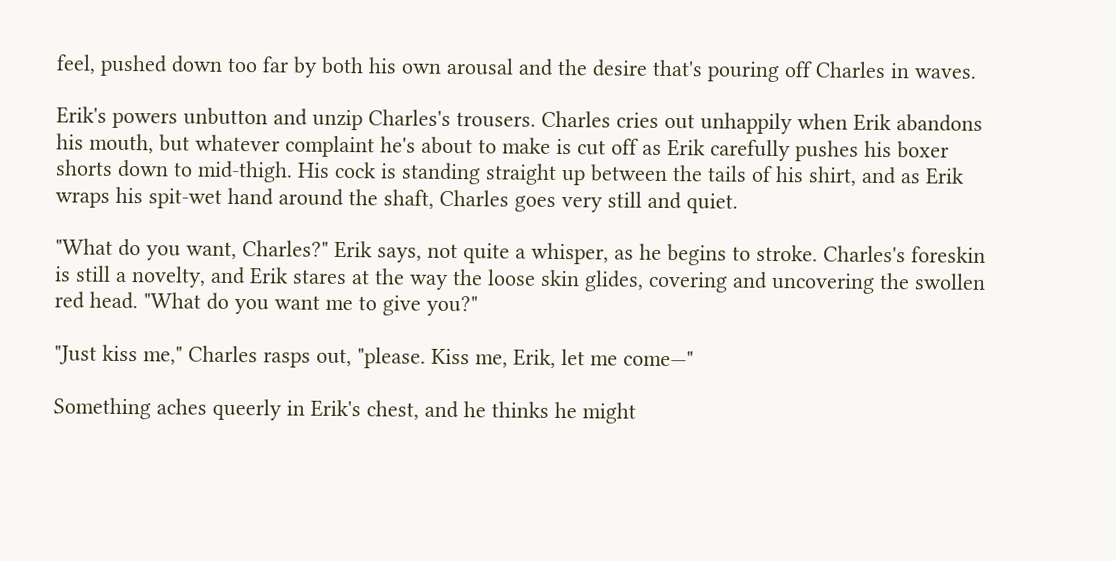feel, pushed down too far by both his own arousal and the desire that's pouring off Charles in waves.

Erik's powers unbutton and unzip Charles's trousers. Charles cries out unhappily when Erik abandons his mouth, but whatever complaint he's about to make is cut off as Erik carefully pushes his boxer shorts down to mid-thigh. His cock is standing straight up between the tails of his shirt, and as Erik wraps his spit-wet hand around the shaft, Charles goes very still and quiet.

"What do you want, Charles?" Erik says, not quite a whisper, as he begins to stroke. Charles's foreskin is still a novelty, and Erik stares at the way the loose skin glides, covering and uncovering the swollen red head. "What do you want me to give you?"

"Just kiss me," Charles rasps out, "please. Kiss me, Erik, let me come—"

Something aches queerly in Erik's chest, and he thinks he might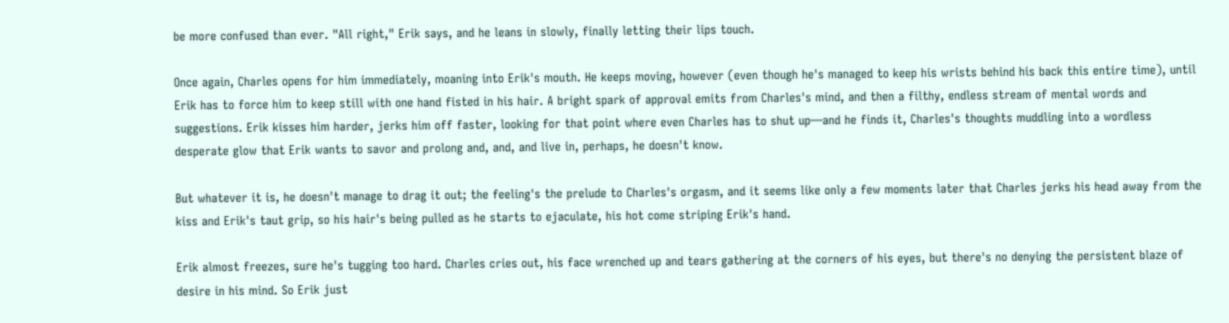be more confused than ever. "All right," Erik says, and he leans in slowly, finally letting their lips touch.

Once again, Charles opens for him immediately, moaning into Erik's mouth. He keeps moving, however (even though he's managed to keep his wrists behind his back this entire time), until Erik has to force him to keep still with one hand fisted in his hair. A bright spark of approval emits from Charles's mind, and then a filthy, endless stream of mental words and suggestions. Erik kisses him harder, jerks him off faster, looking for that point where even Charles has to shut up—and he finds it, Charles's thoughts muddling into a wordless desperate glow that Erik wants to savor and prolong and, and, and live in, perhaps, he doesn't know.

But whatever it is, he doesn't manage to drag it out; the feeling's the prelude to Charles's orgasm, and it seems like only a few moments later that Charles jerks his head away from the kiss and Erik's taut grip, so his hair's being pulled as he starts to ejaculate, his hot come striping Erik's hand.

Erik almost freezes, sure he's tugging too hard. Charles cries out, his face wrenched up and tears gathering at the corners of his eyes, but there's no denying the persistent blaze of desire in his mind. So Erik just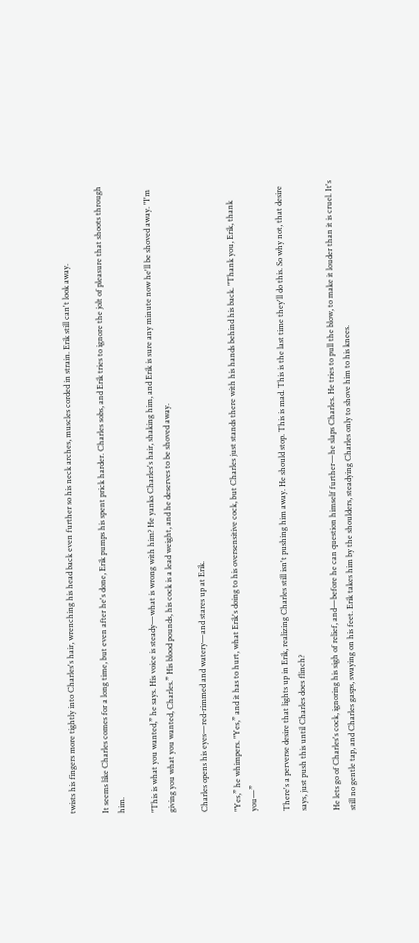twists his fingers more tightly into Charles's hair, wrenching his head back even further so his neck arches, muscles corded in strain. Erik still can't look away.

It seems like Charles comes for a long time, but even after he's done, Erik pumps his spent prick harder. Charles sobs, and Erik tries to ignore the jolt of pleasure that shoots through him.

"This is what you wanted,” he says. His voice is steady—what is wrong with him? He yanks Charles's hair, shaking him, and Erik is sure any minute now he'll be shoved away. "I'm giving you what you wanted, Charles.” His blood pounds, his cock is a lead weight, and he deserves to be shoved away.

Charles opens his eyes—red-rimmed and watery—and stares up at Erik.

"Yes,” he whimpers. "Yes,” and it has to hurt, what Erik's doing to his oversensitive cock, but Charles just stands there with his hands behind his back. "Thank you, Erik, thank you—”

There's a perverse desire that lights up in Erik, realizing Charles still isn't pushing him away. He should stop. This is mad. This is the last time they'll do this. So why not, that desire says, just push this until Charles does flinch?

He lets go of Charles's cock, ignoring his sigh of relief, and—before he can question himself further—he slaps Charles. He tries to pull the blow, to make it louder than it is cruel. It's still no gentle tap, and Charles gasps, swaying on his feet. Erik takes him by the shoulders, steadying Charles only to shove him to his knees.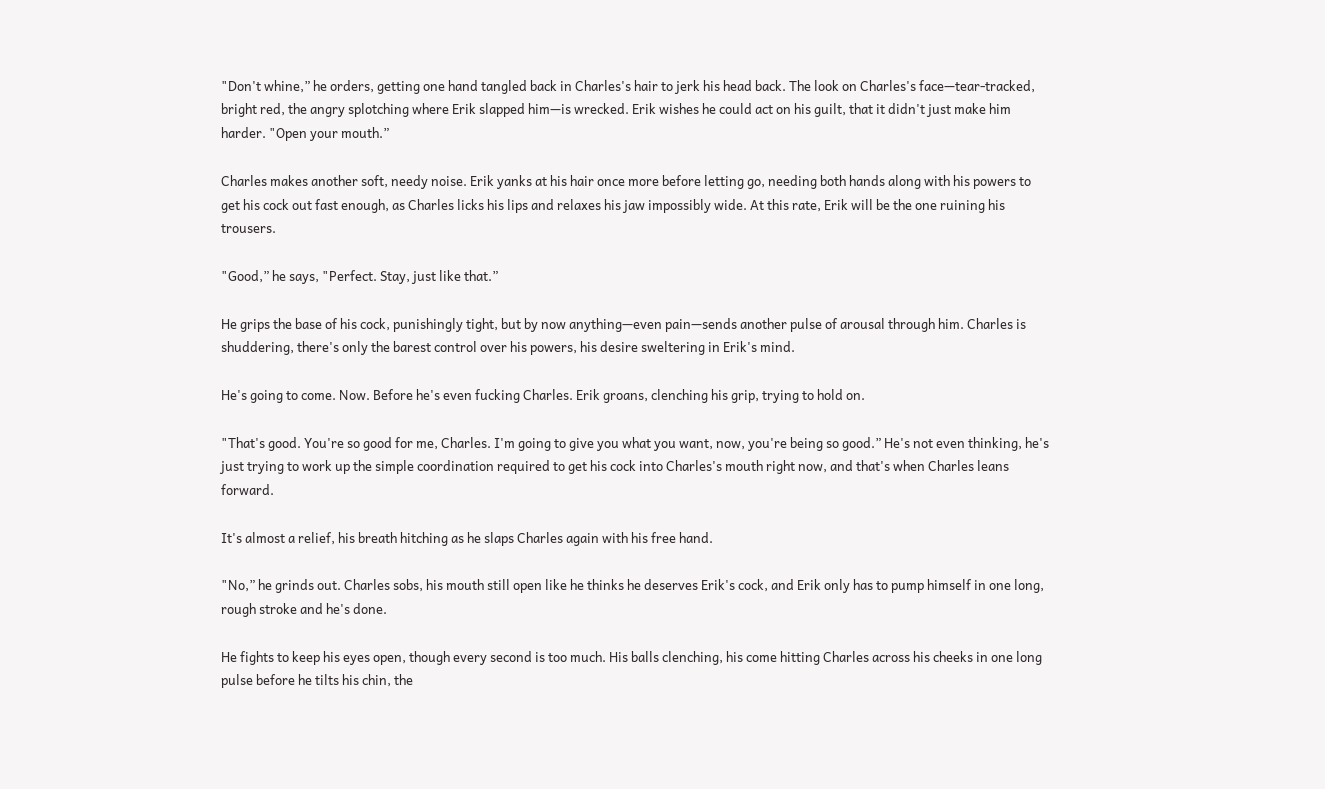"Don't whine,” he orders, getting one hand tangled back in Charles's hair to jerk his head back. The look on Charles's face—tear-tracked, bright red, the angry splotching where Erik slapped him—is wrecked. Erik wishes he could act on his guilt, that it didn't just make him harder. "Open your mouth.”

Charles makes another soft, needy noise. Erik yanks at his hair once more before letting go, needing both hands along with his powers to get his cock out fast enough, as Charles licks his lips and relaxes his jaw impossibly wide. At this rate, Erik will be the one ruining his trousers.

"Good,” he says, "Perfect. Stay, just like that.”

He grips the base of his cock, punishingly tight, but by now anything—even pain—sends another pulse of arousal through him. Charles is shuddering, there's only the barest control over his powers, his desire sweltering in Erik's mind.

He's going to come. Now. Before he's even fucking Charles. Erik groans, clenching his grip, trying to hold on.

"That's good. You're so good for me, Charles. I'm going to give you what you want, now, you're being so good.” He's not even thinking, he's just trying to work up the simple coordination required to get his cock into Charles's mouth right now, and that's when Charles leans forward.

It's almost a relief, his breath hitching as he slaps Charles again with his free hand.

"No,” he grinds out. Charles sobs, his mouth still open like he thinks he deserves Erik's cock, and Erik only has to pump himself in one long, rough stroke and he's done.

He fights to keep his eyes open, though every second is too much. His balls clenching, his come hitting Charles across his cheeks in one long pulse before he tilts his chin, the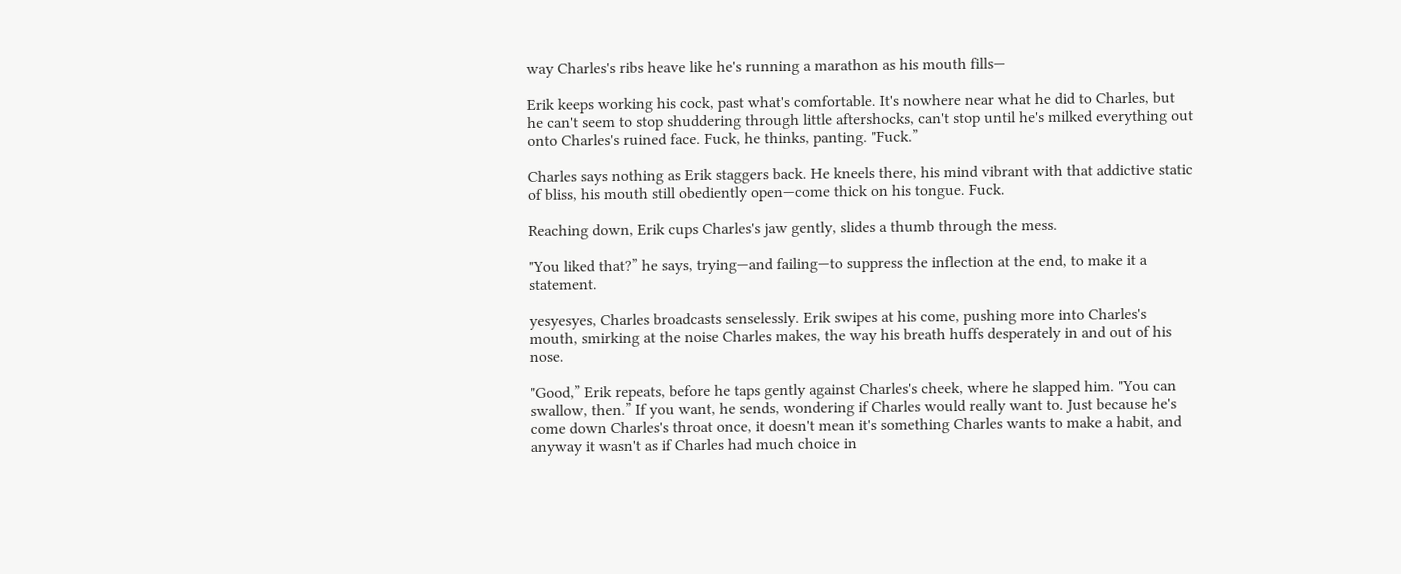way Charles's ribs heave like he's running a marathon as his mouth fills—

Erik keeps working his cock, past what's comfortable. It's nowhere near what he did to Charles, but he can't seem to stop shuddering through little aftershocks, can't stop until he's milked everything out onto Charles's ruined face. Fuck, he thinks, panting. "Fuck.”

Charles says nothing as Erik staggers back. He kneels there, his mind vibrant with that addictive static of bliss, his mouth still obediently open—come thick on his tongue. Fuck.

Reaching down, Erik cups Charles's jaw gently, slides a thumb through the mess.

"You liked that?” he says, trying—and failing—to suppress the inflection at the end, to make it a statement.

yesyesyes, Charles broadcasts senselessly. Erik swipes at his come, pushing more into Charles's mouth, smirking at the noise Charles makes, the way his breath huffs desperately in and out of his nose.

"Good,” Erik repeats, before he taps gently against Charles's cheek, where he slapped him. "You can swallow, then.” If you want, he sends, wondering if Charles would really want to. Just because he's come down Charles's throat once, it doesn't mean it's something Charles wants to make a habit, and anyway it wasn't as if Charles had much choice in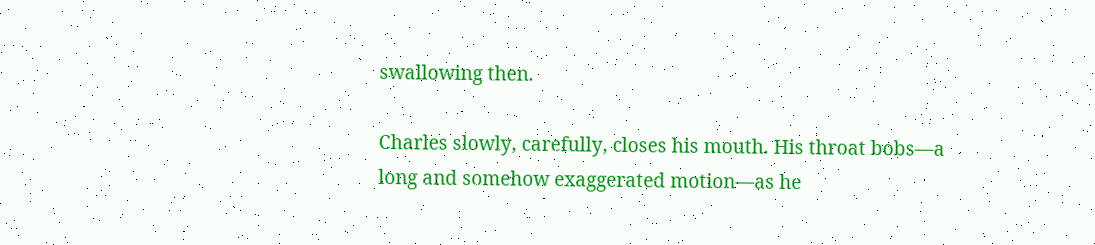swallowing then.

Charles slowly, carefully, closes his mouth. His throat bobs—a long and somehow exaggerated motion—as he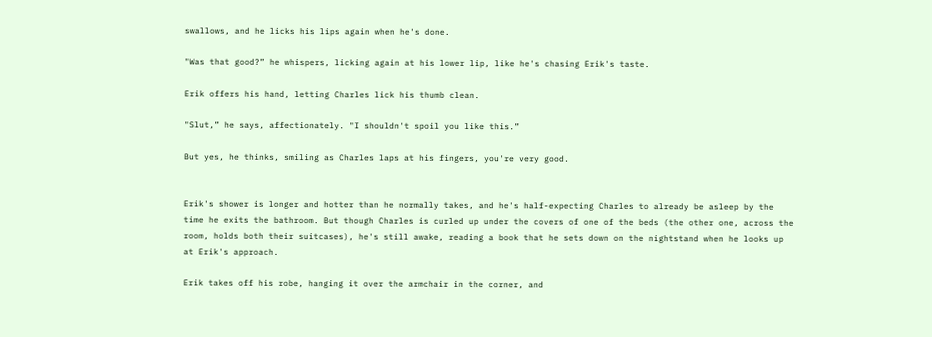swallows, and he licks his lips again when he's done.

"Was that good?” he whispers, licking again at his lower lip, like he's chasing Erik's taste.

Erik offers his hand, letting Charles lick his thumb clean.

"Slut,” he says, affectionately. "I shouldn't spoil you like this.”

But yes, he thinks, smiling as Charles laps at his fingers, you're very good.


Erik's shower is longer and hotter than he normally takes, and he's half-expecting Charles to already be asleep by the time he exits the bathroom. But though Charles is curled up under the covers of one of the beds (the other one, across the room, holds both their suitcases), he's still awake, reading a book that he sets down on the nightstand when he looks up at Erik's approach.

Erik takes off his robe, hanging it over the armchair in the corner, and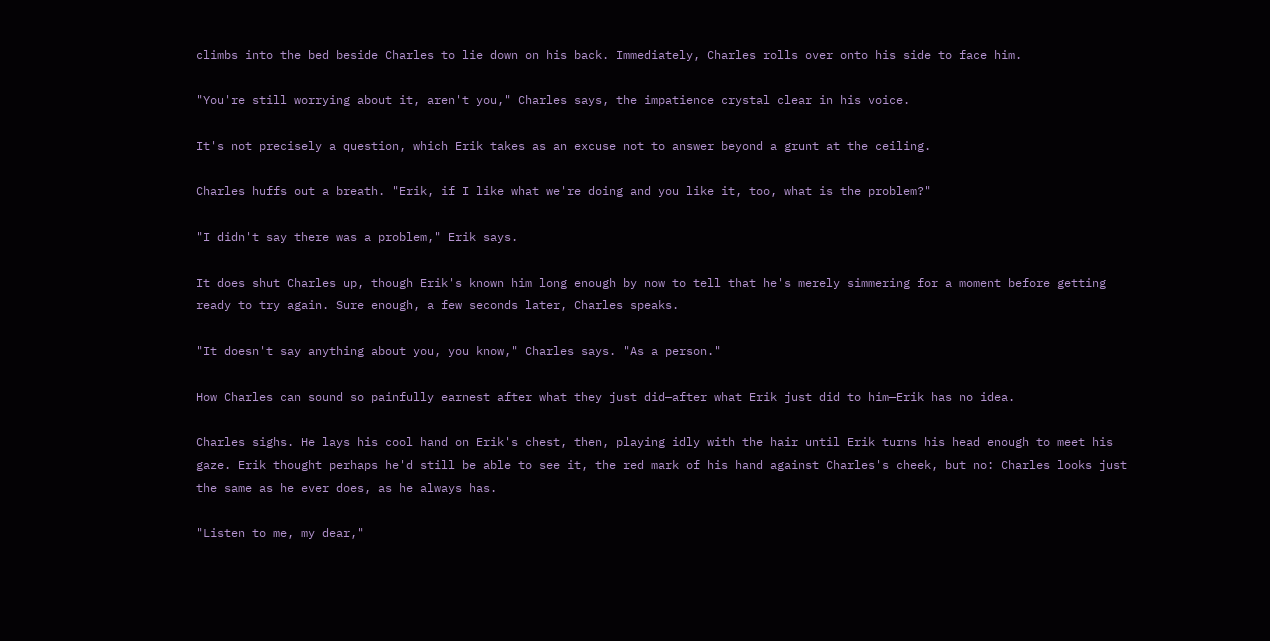climbs into the bed beside Charles to lie down on his back. Immediately, Charles rolls over onto his side to face him.

"You're still worrying about it, aren't you," Charles says, the impatience crystal clear in his voice.

It's not precisely a question, which Erik takes as an excuse not to answer beyond a grunt at the ceiling.

Charles huffs out a breath. "Erik, if I like what we're doing and you like it, too, what is the problem?"

"I didn't say there was a problem," Erik says.

It does shut Charles up, though Erik's known him long enough by now to tell that he's merely simmering for a moment before getting ready to try again. Sure enough, a few seconds later, Charles speaks.

"It doesn't say anything about you, you know," Charles says. "As a person."

How Charles can sound so painfully earnest after what they just did—after what Erik just did to him—Erik has no idea.

Charles sighs. He lays his cool hand on Erik's chest, then, playing idly with the hair until Erik turns his head enough to meet his gaze. Erik thought perhaps he'd still be able to see it, the red mark of his hand against Charles's cheek, but no: Charles looks just the same as he ever does, as he always has.

"Listen to me, my dear,"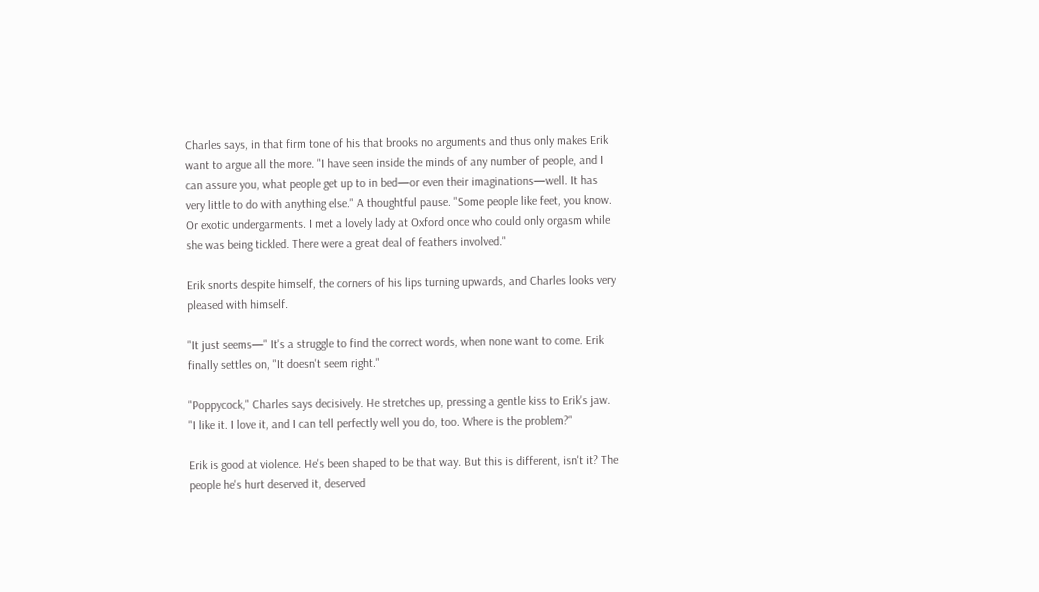Charles says, in that firm tone of his that brooks no arguments and thus only makes Erik want to argue all the more. "I have seen inside the minds of any number of people, and I can assure you, what people get up to in bed—or even their imaginations—well. It has very little to do with anything else." A thoughtful pause. "Some people like feet, you know. Or exotic undergarments. I met a lovely lady at Oxford once who could only orgasm while she was being tickled. There were a great deal of feathers involved."

Erik snorts despite himself, the corners of his lips turning upwards, and Charles looks very pleased with himself.

"It just seems—" It's a struggle to find the correct words, when none want to come. Erik finally settles on, "It doesn't seem right."

"Poppycock," Charles says decisively. He stretches up, pressing a gentle kiss to Erik's jaw. "I like it. I love it, and I can tell perfectly well you do, too. Where is the problem?"

Erik is good at violence. He's been shaped to be that way. But this is different, isn't it? The people he's hurt deserved it, deserved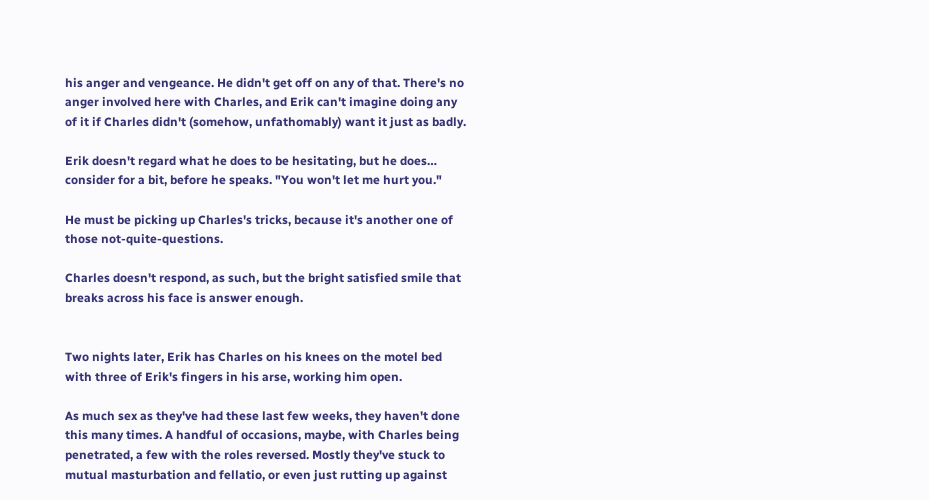his anger and vengeance. He didn't get off on any of that. There's no anger involved here with Charles, and Erik can't imagine doing any of it if Charles didn't (somehow, unfathomably) want it just as badly.

Erik doesn't regard what he does to be hesitating, but he does… consider for a bit, before he speaks. "You won't let me hurt you."

He must be picking up Charles's tricks, because it's another one of those not-quite-questions.

Charles doesn't respond, as such, but the bright satisfied smile that breaks across his face is answer enough.


Two nights later, Erik has Charles on his knees on the motel bed with three of Erik's fingers in his arse, working him open.

As much sex as they've had these last few weeks, they haven't done this many times. A handful of occasions, maybe, with Charles being penetrated, a few with the roles reversed. Mostly they've stuck to mutual masturbation and fellatio, or even just rutting up against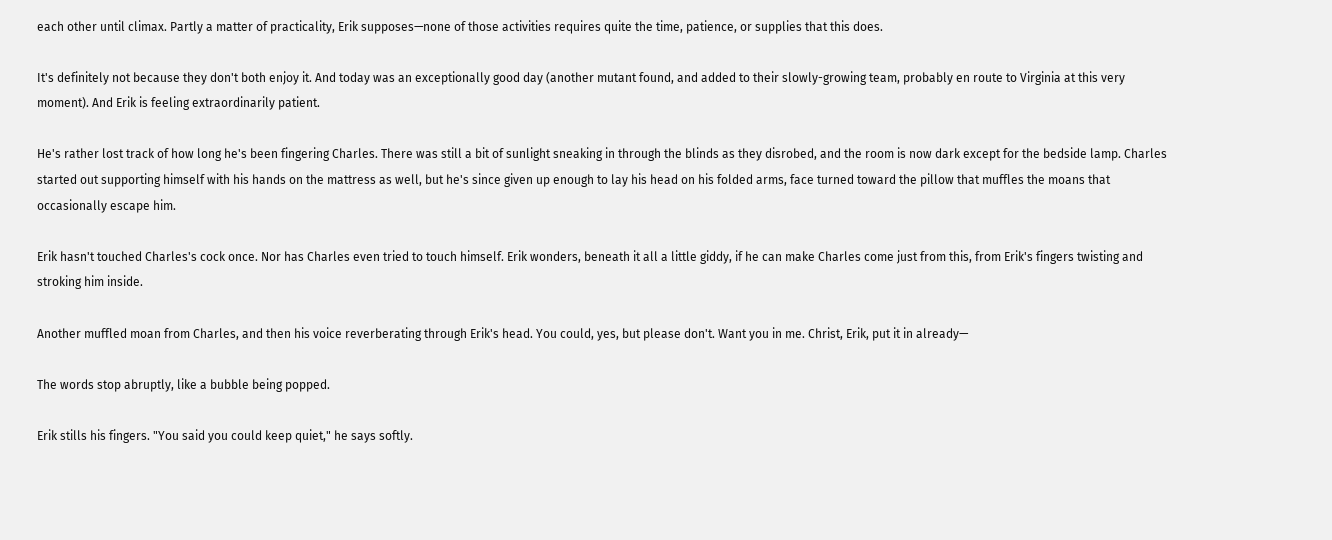each other until climax. Partly a matter of practicality, Erik supposes—none of those activities requires quite the time, patience, or supplies that this does.

It's definitely not because they don't both enjoy it. And today was an exceptionally good day (another mutant found, and added to their slowly-growing team, probably en route to Virginia at this very moment). And Erik is feeling extraordinarily patient.

He's rather lost track of how long he's been fingering Charles. There was still a bit of sunlight sneaking in through the blinds as they disrobed, and the room is now dark except for the bedside lamp. Charles started out supporting himself with his hands on the mattress as well, but he's since given up enough to lay his head on his folded arms, face turned toward the pillow that muffles the moans that occasionally escape him.

Erik hasn't touched Charles's cock once. Nor has Charles even tried to touch himself. Erik wonders, beneath it all a little giddy, if he can make Charles come just from this, from Erik's fingers twisting and stroking him inside.

Another muffled moan from Charles, and then his voice reverberating through Erik's head. You could, yes, but please don't. Want you in me. Christ, Erik, put it in already—

The words stop abruptly, like a bubble being popped.

Erik stills his fingers. "You said you could keep quiet," he says softly.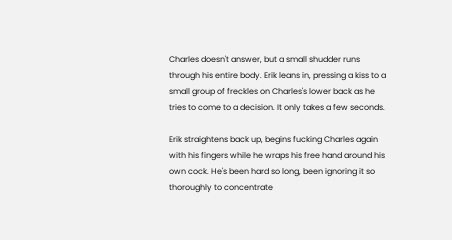Charles doesn't answer, but a small shudder runs through his entire body. Erik leans in, pressing a kiss to a small group of freckles on Charles's lower back as he tries to come to a decision. It only takes a few seconds.

Erik straightens back up, begins fucking Charles again with his fingers while he wraps his free hand around his own cock. He's been hard so long, been ignoring it so thoroughly to concentrate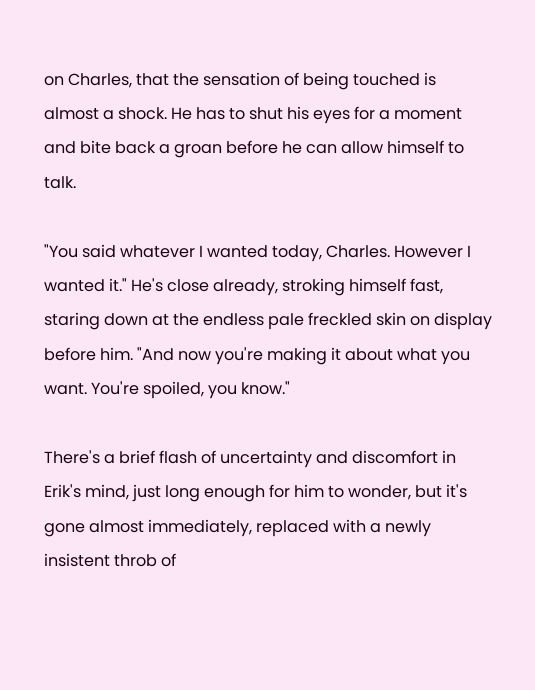on Charles, that the sensation of being touched is almost a shock. He has to shut his eyes for a moment and bite back a groan before he can allow himself to talk.

"You said whatever I wanted today, Charles. However I wanted it." He's close already, stroking himself fast, staring down at the endless pale freckled skin on display before him. "And now you're making it about what you want. You're spoiled, you know."

There's a brief flash of uncertainty and discomfort in Erik's mind, just long enough for him to wonder, but it's gone almost immediately, replaced with a newly insistent throb of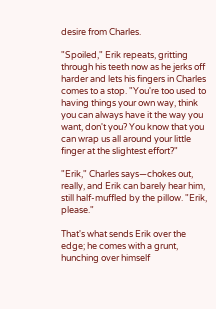desire from Charles.

"Spoiled," Erik repeats, gritting through his teeth now as he jerks off harder and lets his fingers in Charles comes to a stop. "You're too used to having things your own way, think you can always have it the way you want, don't you? You know that you can wrap us all around your little finger at the slightest effort?"

"Erik," Charles says—chokes out, really, and Erik can barely hear him, still half-muffled by the pillow. "Erik, please."

That's what sends Erik over the edge; he comes with a grunt, hunching over himself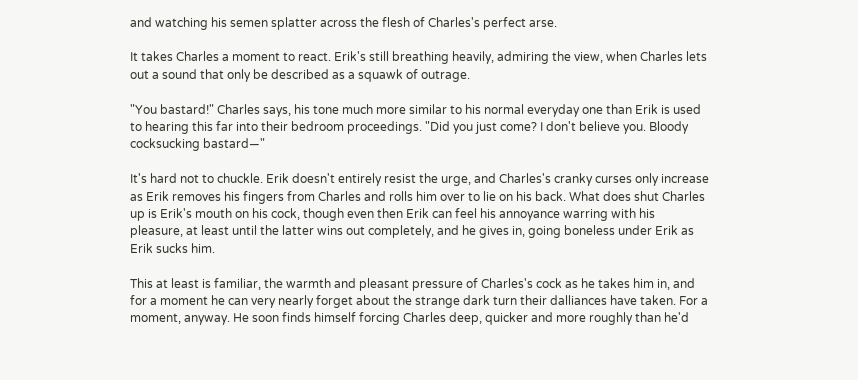and watching his semen splatter across the flesh of Charles's perfect arse.

It takes Charles a moment to react. Erik's still breathing heavily, admiring the view, when Charles lets out a sound that only be described as a squawk of outrage.

"You bastard!" Charles says, his tone much more similar to his normal everyday one than Erik is used to hearing this far into their bedroom proceedings. "Did you just come? I don't believe you. Bloody cocksucking bastard—"

It's hard not to chuckle. Erik doesn't entirely resist the urge, and Charles's cranky curses only increase as Erik removes his fingers from Charles and rolls him over to lie on his back. What does shut Charles up is Erik's mouth on his cock, though even then Erik can feel his annoyance warring with his pleasure, at least until the latter wins out completely, and he gives in, going boneless under Erik as Erik sucks him.

This at least is familiar, the warmth and pleasant pressure of Charles's cock as he takes him in, and for a moment he can very nearly forget about the strange dark turn their dalliances have taken. For a moment, anyway. He soon finds himself forcing Charles deep, quicker and more roughly than he'd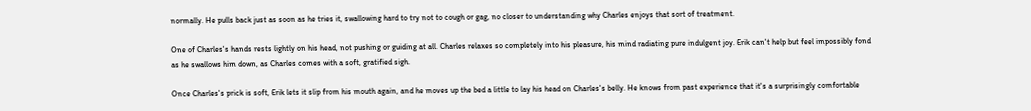normally. He pulls back just as soon as he tries it, swallowing hard to try not to cough or gag, no closer to understanding why Charles enjoys that sort of treatment.

One of Charles's hands rests lightly on his head, not pushing or guiding at all. Charles relaxes so completely into his pleasure, his mind radiating pure indulgent joy. Erik can't help but feel impossibly fond as he swallows him down, as Charles comes with a soft, gratified sigh.

Once Charles's prick is soft, Erik lets it slip from his mouth again, and he moves up the bed a little to lay his head on Charles's belly. He knows from past experience that it's a surprisingly comfortable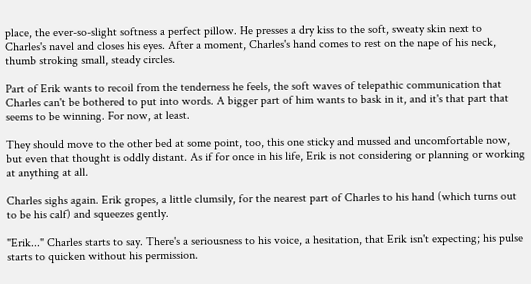place, the ever-so-slight softness a perfect pillow. He presses a dry kiss to the soft, sweaty skin next to Charles's navel and closes his eyes. After a moment, Charles's hand comes to rest on the nape of his neck, thumb stroking small, steady circles.

Part of Erik wants to recoil from the tenderness he feels, the soft waves of telepathic communication that Charles can't be bothered to put into words. A bigger part of him wants to bask in it, and it's that part that seems to be winning. For now, at least.

They should move to the other bed at some point, too, this one sticky and mussed and uncomfortable now, but even that thought is oddly distant. As if for once in his life, Erik is not considering or planning or working at anything at all.

Charles sighs again. Erik gropes, a little clumsily, for the nearest part of Charles to his hand (which turns out to be his calf) and squeezes gently.

"Erik..." Charles starts to say. There's a seriousness to his voice, a hesitation, that Erik isn't expecting; his pulse starts to quicken without his permission.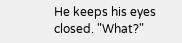He keeps his eyes closed. "What?"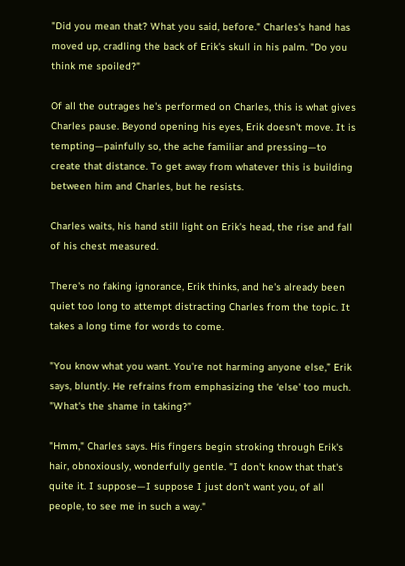"Did you mean that? What you said, before." Charles's hand has moved up, cradling the back of Erik's skull in his palm. "Do you think me spoiled?"

Of all the outrages he's performed on Charles, this is what gives Charles pause. Beyond opening his eyes, Erik doesn't move. It is tempting—painfully so, the ache familiar and pressing—to create that distance. To get away from whatever this is building between him and Charles, but he resists.

Charles waits, his hand still light on Erik's head, the rise and fall of his chest measured.

There's no faking ignorance, Erik thinks, and he's already been quiet too long to attempt distracting Charles from the topic. It takes a long time for words to come.

"You know what you want. You're not harming anyone else,” Erik says, bluntly. He refrains from emphasizing the ‘else' too much. "What's the shame in taking?”

"Hmm," Charles says. His fingers begin stroking through Erik's hair, obnoxiously, wonderfully gentle. "I don't know that that's quite it. I suppose—I suppose I just don't want you, of all people, to see me in such a way."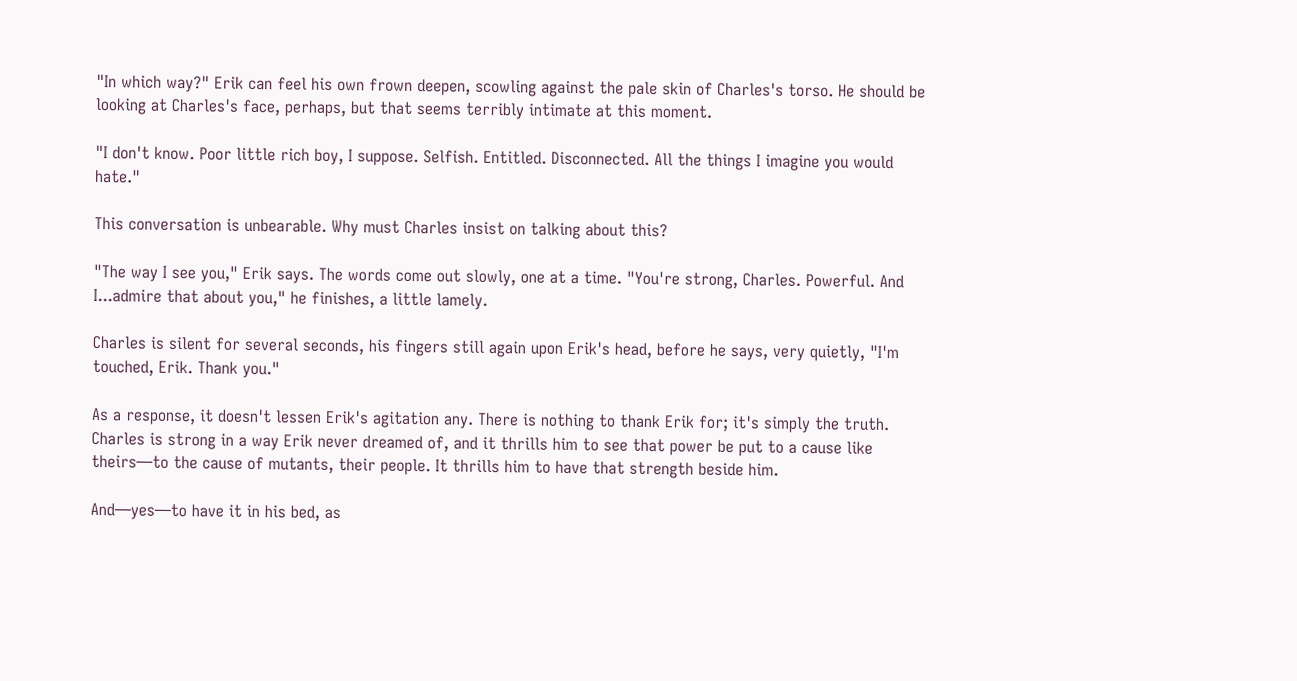"In which way?" Erik can feel his own frown deepen, scowling against the pale skin of Charles's torso. He should be looking at Charles's face, perhaps, but that seems terribly intimate at this moment.

"I don't know. Poor little rich boy, I suppose. Selfish. Entitled. Disconnected. All the things I imagine you would hate."

This conversation is unbearable. Why must Charles insist on talking about this?

"The way I see you," Erik says. The words come out slowly, one at a time. "You're strong, Charles. Powerful. And I...admire that about you," he finishes, a little lamely.

Charles is silent for several seconds, his fingers still again upon Erik's head, before he says, very quietly, "I'm touched, Erik. Thank you."

As a response, it doesn't lessen Erik's agitation any. There is nothing to thank Erik for; it's simply the truth. Charles is strong in a way Erik never dreamed of, and it thrills him to see that power be put to a cause like theirs—to the cause of mutants, their people. It thrills him to have that strength beside him.

And—yes—to have it in his bed, as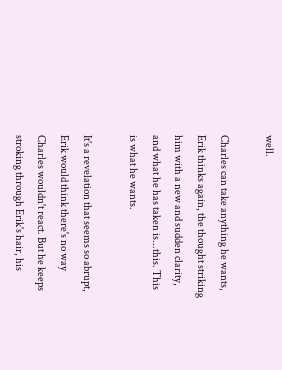well.

Charles can take anything he wants, Erik thinks again, the thought striking him with a new and sudden clarity, and what he has taken is...this. This is what he wants.

It's a revelation that seems so abrupt, Erik would think there's no way Charles wouldn't react. But he keeps stroking through Erik's hair, his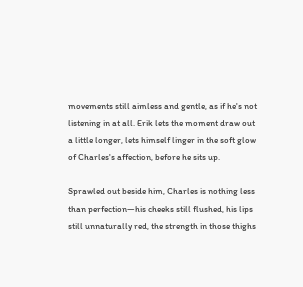movements still aimless and gentle, as if he's not listening in at all. Erik lets the moment draw out a little longer, lets himself linger in the soft glow of Charles's affection, before he sits up.

Sprawled out beside him, Charles is nothing less than perfection—his cheeks still flushed, his lips still unnaturally red, the strength in those thighs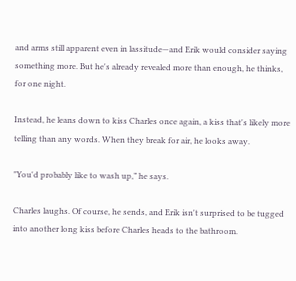and arms still apparent even in lassitude—and Erik would consider saying something more. But he's already revealed more than enough, he thinks, for one night.

Instead, he leans down to kiss Charles once again, a kiss that's likely more telling than any words. When they break for air, he looks away.

"You'd probably like to wash up,” he says.

Charles laughs. Of course, he sends, and Erik isn't surprised to be tugged into another long kiss before Charles heads to the bathroom.